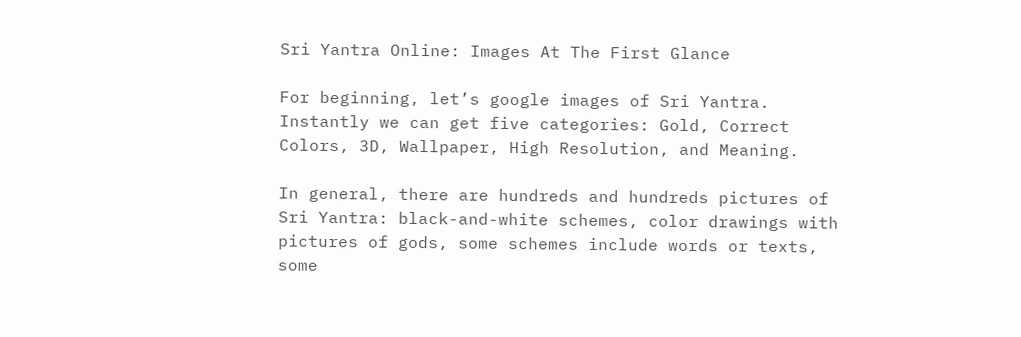Sri Yantra Online: Images At The First Glance

For beginning, let’s google images of Sri Yantra. Instantly we can get five categories: Gold, Correct Colors, 3D, Wallpaper, High Resolution, and Meaning.

In general, there are hundreds and hundreds pictures of Sri Yantra: black-and-white schemes, color drawings with pictures of gods, some schemes include words or texts, some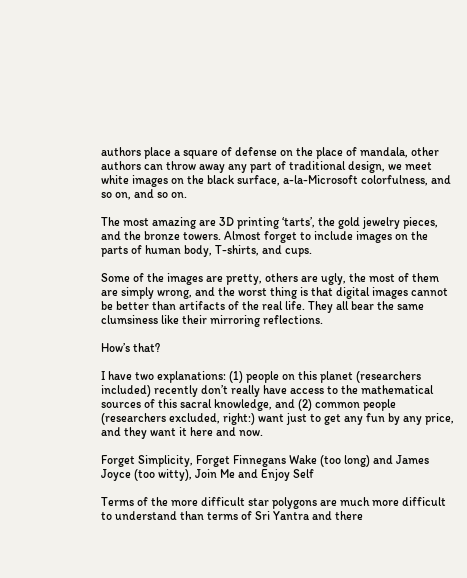authors place a square of defense on the place of mandala, other authors can throw away any part of traditional design, we meet white images on the black surface, a-la-Microsoft colorfulness, and so on, and so on.

The most amazing are 3D printing ‘tarts’, the gold jewelry pieces, and the bronze towers. Almost forget to include images on the parts of human body, T-shirts, and cups.

Some of the images are pretty, others are ugly, the most of them are simply wrong, and the worst thing is that digital images cannot be better than artifacts of the real life. They all bear the same clumsiness like their mirroring reflections.

How’s that?

I have two explanations: (1) people on this planet (researchers included) recently don’t really have access to the mathematical sources of this sacral knowledge, and (2) common people (researchers excluded, right:) want just to get any fun by any price, and they want it here and now.

Forget Simplicity, Forget Finnegans Wake (too long) and James Joyce (too witty), Join Me and Enjoy Self

Terms of the more difficult star polygons are much more difficult to understand than terms of Sri Yantra and there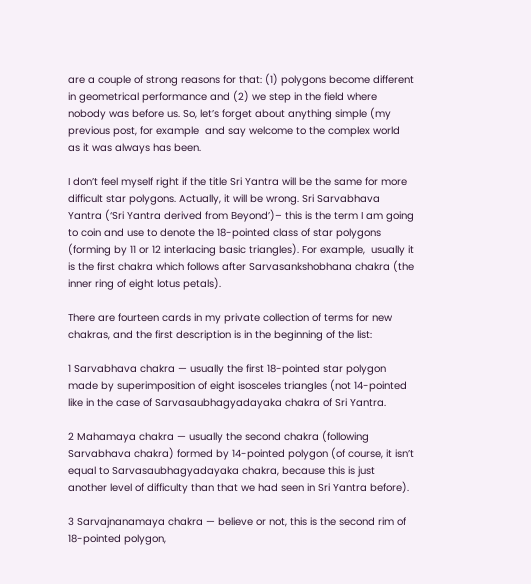are a couple of strong reasons for that: (1) polygons become different in geometrical performance and (2) we step in the field where nobody was before us. So, let’s forget about anything simple (my previous post, for example  and say welcome to the complex world as it was always has been.

I don’t feel myself right if the title Sri Yantra will be the same for more difficult star polygons. Actually, it will be wrong. Sri Sarvabhava Yantra (‘Sri Yantra derived from Beyond’)– this is the term I am going to coin and use to denote the 18-pointed class of star polygons (forming by 11 or 12 interlacing basic triangles). For example,  usually it is the first chakra which follows after Sarvasankshobhana chakra (the inner ring of eight lotus petals).

There are fourteen cards in my private collection of terms for new chakras, and the first description is in the beginning of the list:

1 Sarvabhava chakra — usually the first 18-pointed star polygon made by superimposition of eight isosceles triangles (not 14-pointed like in the case of Sarvasaubhagyadayaka chakra of Sri Yantra.

2 Mahamaya chakra — usually the second chakra (following Sarvabhava chakra) formed by 14-pointed polygon (of course, it isn’t equal to Sarvasaubhagyadayaka chakra, because this is just another level of difficulty than that we had seen in Sri Yantra before).

3 Sarvajnanamaya chakra — believe or not, this is the second rim of 18-pointed polygon,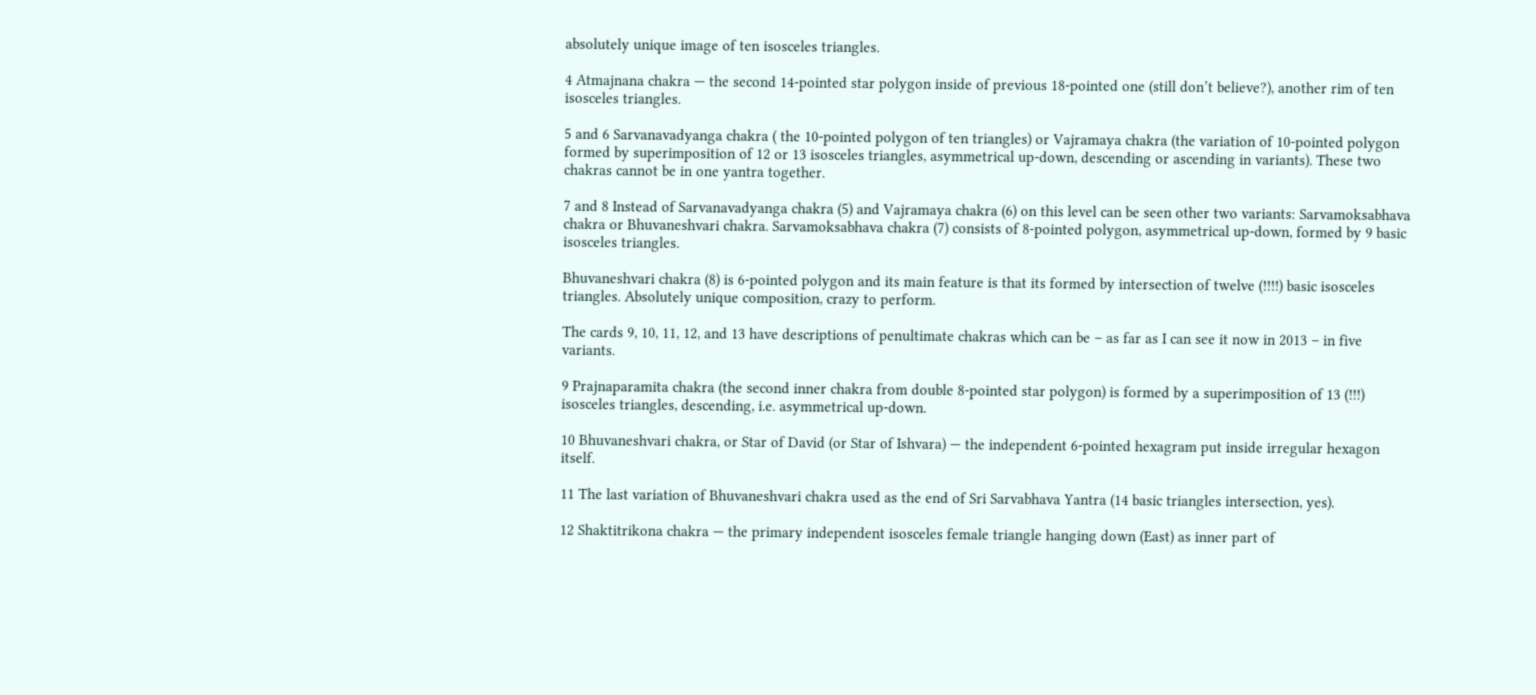absolutely unique image of ten isosceles triangles.

4 Atmajnana chakra — the second 14-pointed star polygon inside of previous 18-pointed one (still don’t believe?), another rim of ten isosceles triangles.

5 and 6 Sarvanavadyanga chakra ( the 10-pointed polygon of ten triangles) or Vajramaya chakra (the variation of 10-pointed polygon formed by superimposition of 12 or 13 isosceles triangles, asymmetrical up-down, descending or ascending in variants). These two chakras cannot be in one yantra together.

7 and 8 Instead of Sarvanavadyanga chakra (5) and Vajramaya chakra (6) on this level can be seen other two variants: Sarvamoksabhava chakra or Bhuvaneshvari chakra. Sarvamoksabhava chakra (7) consists of 8-pointed polygon, asymmetrical up-down, formed by 9 basic isosceles triangles.

Bhuvaneshvari chakra (8) is 6-pointed polygon and its main feature is that its formed by intersection of twelve (!!!!) basic isosceles triangles. Absolutely unique composition, crazy to perform.

The cards 9, 10, 11, 12, and 13 have descriptions of penultimate chakras which can be – as far as I can see it now in 2013 – in five variants.

9 Prajnaparamita chakra (the second inner chakra from double 8-pointed star polygon) is formed by a superimposition of 13 (!!!) isosceles triangles, descending, i.e. asymmetrical up-down.

10 Bhuvaneshvari chakra, or Star of David (or Star of Ishvara) — the independent 6-pointed hexagram put inside irregular hexagon itself.

11 The last variation of Bhuvaneshvari chakra used as the end of Sri Sarvabhava Yantra (14 basic triangles intersection, yes).

12 Shaktitrikona chakra — the primary independent isosceles female triangle hanging down (East) as inner part of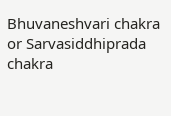Bhuvaneshvari chakra or Sarvasiddhiprada chakra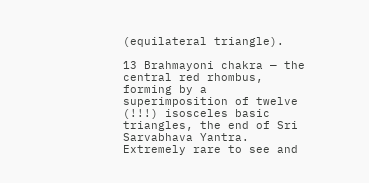(equilateral triangle).

13 Brahmayoni chakra — the central red rhombus, forming by a superimposition of twelve (!!!) isosceles basic triangles, the end of Sri Sarvabhava Yantra. Extremely rare to see and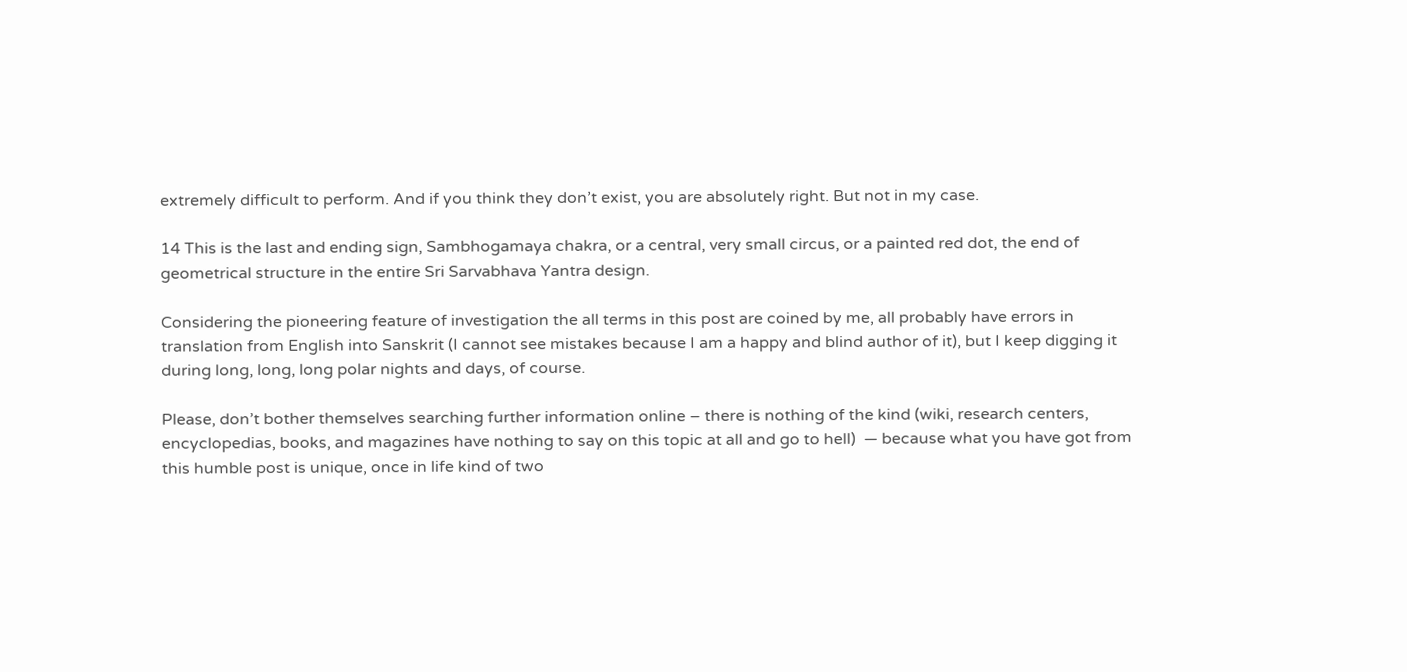extremely difficult to perform. And if you think they don’t exist, you are absolutely right. But not in my case.

14 This is the last and ending sign, Sambhogamaya chakra, or a central, very small circus, or a painted red dot, the end of geometrical structure in the entire Sri Sarvabhava Yantra design.

Considering the pioneering feature of investigation the all terms in this post are coined by me, all probably have errors in translation from English into Sanskrit (I cannot see mistakes because I am a happy and blind author of it), but I keep digging it during long, long, long polar nights and days, of course.

Please, don’t bother themselves searching further information online – there is nothing of the kind (wiki, research centers, encyclopedias, books, and magazines have nothing to say on this topic at all and go to hell)  — because what you have got from this humble post is unique, once in life kind of two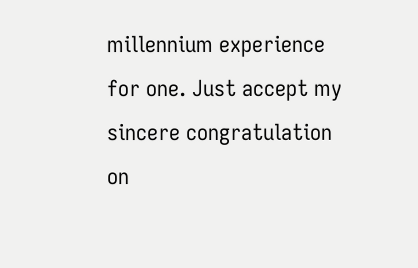millennium experience for one. Just accept my sincere congratulation on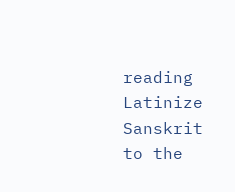reading Latinize Sanskrit to the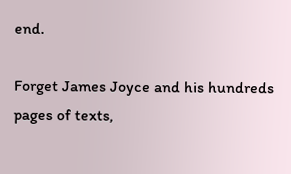end.

Forget James Joyce and his hundreds pages of texts,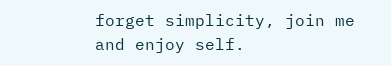forget simplicity, join me and enjoy self.